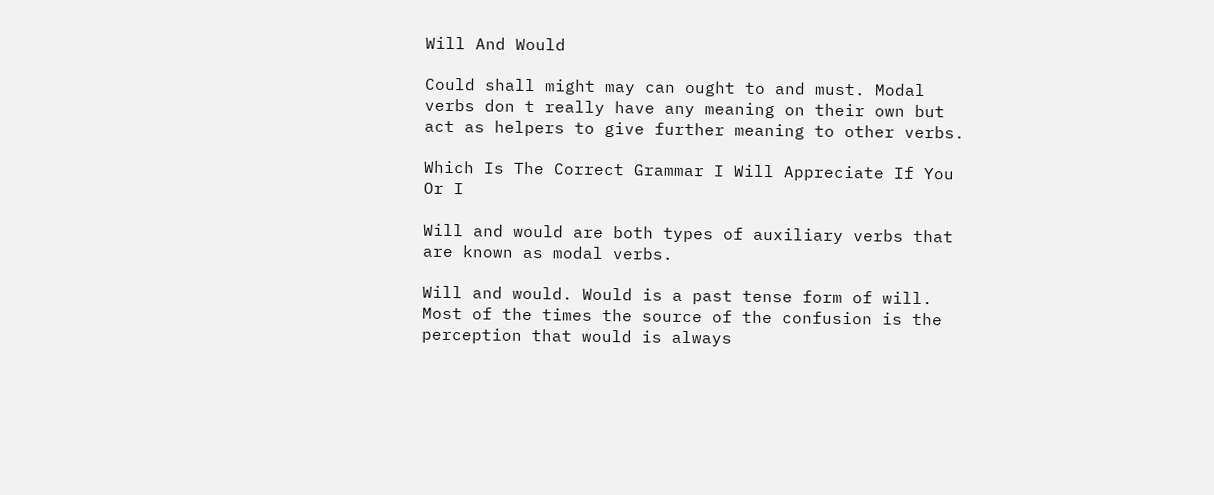Will And Would

Could shall might may can ought to and must. Modal verbs don t really have any meaning on their own but act as helpers to give further meaning to other verbs.

Which Is The Correct Grammar I Will Appreciate If You Or I

Will and would are both types of auxiliary verbs that are known as modal verbs.

Will and would. Would is a past tense form of will. Most of the times the source of the confusion is the perception that would is always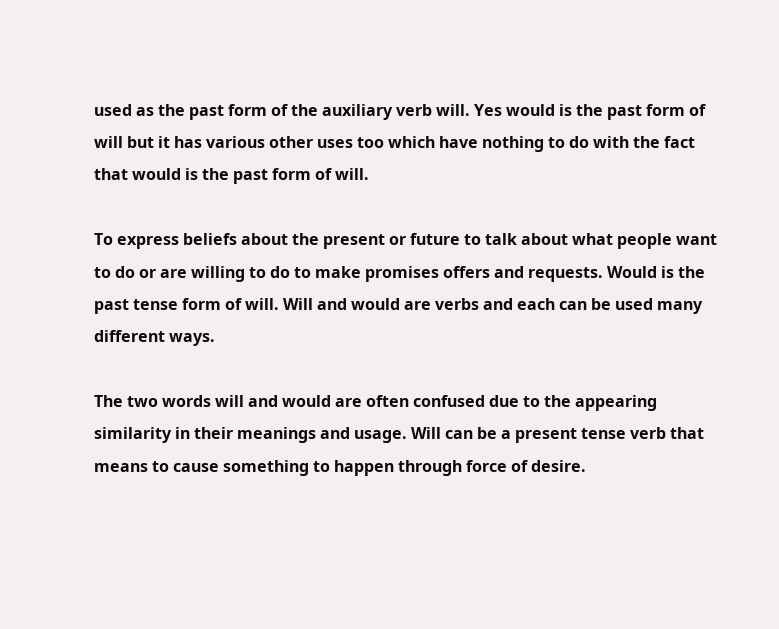used as the past form of the auxiliary verb will. Yes would is the past form of will but it has various other uses too which have nothing to do with the fact that would is the past form of will.

To express beliefs about the present or future to talk about what people want to do or are willing to do to make promises offers and requests. Would is the past tense form of will. Will and would are verbs and each can be used many different ways.

The two words will and would are often confused due to the appearing similarity in their meanings and usage. Will can be a present tense verb that means to cause something to happen through force of desire.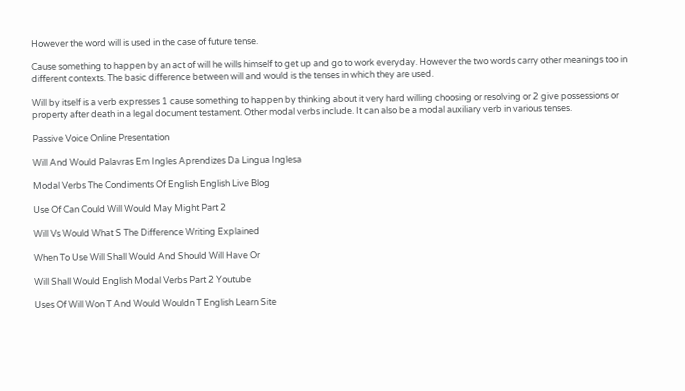However the word will is used in the case of future tense.

Cause something to happen by an act of will he wills himself to get up and go to work everyday. However the two words carry other meanings too in different contexts. The basic difference between will and would is the tenses in which they are used.

Will by itself is a verb expresses 1 cause something to happen by thinking about it very hard willing choosing or resolving or 2 give possessions or property after death in a legal document testament. Other modal verbs include. It can also be a modal auxiliary verb in various tenses.

Passive Voice Online Presentation

Will And Would Palavras Em Ingles Aprendizes Da Lingua Inglesa

Modal Verbs The Condiments Of English English Live Blog

Use Of Can Could Will Would May Might Part 2

Will Vs Would What S The Difference Writing Explained

When To Use Will Shall Would And Should Will Have Or

Will Shall Would English Modal Verbs Part 2 Youtube

Uses Of Will Won T And Would Wouldn T English Learn Site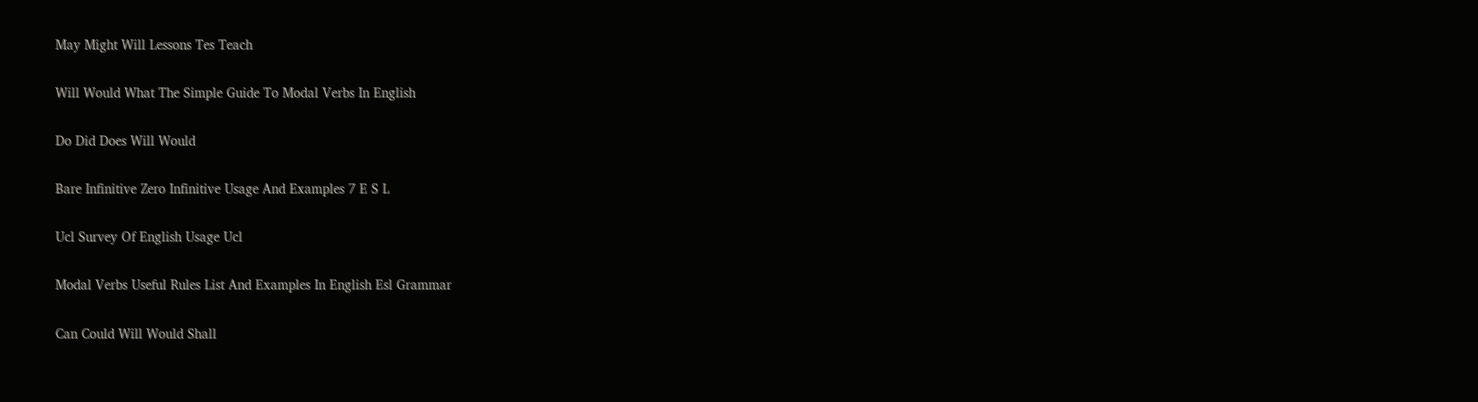May Might Will Lessons Tes Teach

Will Would What The Simple Guide To Modal Verbs In English

Do Did Does Will Would

Bare Infinitive Zero Infinitive Usage And Examples 7 E S L

Ucl Survey Of English Usage Ucl

Modal Verbs Useful Rules List And Examples In English Esl Grammar

Can Could Will Would Shall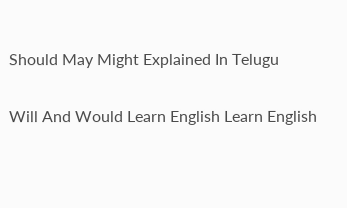Should May Might Explained In Telugu

Will And Would Learn English Learn English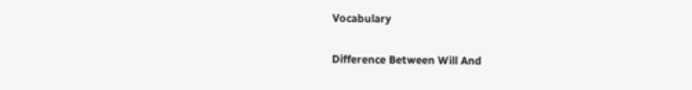Vocabulary

Difference Between Will And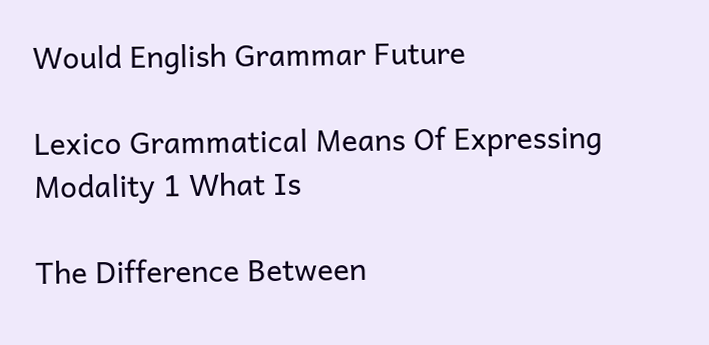Would English Grammar Future

Lexico Grammatical Means Of Expressing Modality 1 What Is

The Difference Between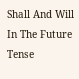Shall And Will In The Future Tense